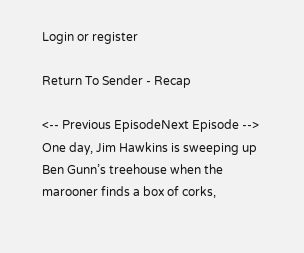Login or register

Return To Sender - Recap

<-- Previous EpisodeNext Episode -->
One day, Jim Hawkins is sweeping up Ben Gunn’s treehouse when the marooner finds a box of corks,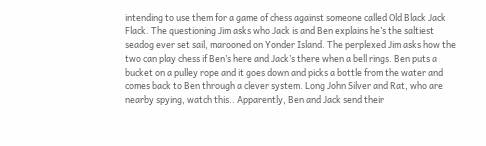intending to use them for a game of chess against someone called Old Black Jack Flack. The questioning Jim asks who Jack is and Ben explains he’s the saltiest seadog ever set sail, marooned on Yonder Island. The perplexed Jim asks how the two can play chess if Ben’s here and Jack’s there when a bell rings. Ben puts a bucket on a pulley rope and it goes down and picks a bottle from the water and comes back to Ben through a clever system. Long John Silver and Rat, who are nearby spying, watch this.. Apparently, Ben and Jack send their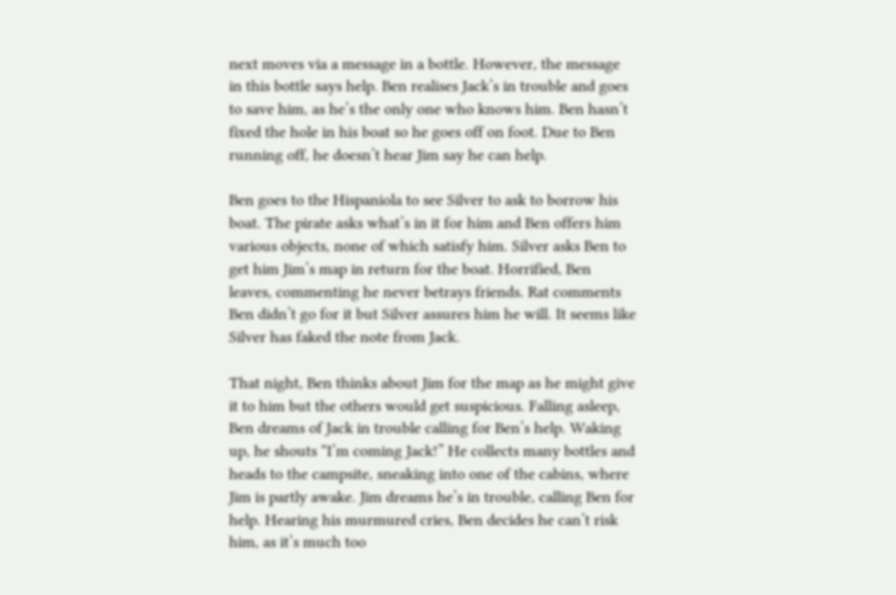next moves via a message in a bottle. However, the message in this bottle says help. Ben realises Jack’s in trouble and goes to save him, as he’s the only one who knows him. Ben hasn’t fixed the hole in his boat so he goes off on foot. Due to Ben running off, he doesn’t hear Jim say he can help.

Ben goes to the Hispaniola to see Silver to ask to borrow his boat. The pirate asks what’s in it for him and Ben offers him various objects, none of which satisfy him. Silver asks Ben to get him Jim’s map in return for the boat. Horrified, Ben leaves, commenting he never betrays friends. Rat comments Ben didn’t go for it but Silver assures him he will. It seems like Silver has faked the note from Jack.

That night, Ben thinks about Jim for the map as he might give it to him but the others would get suspicious. Falling asleep, Ben dreams of Jack in trouble calling for Ben’s help. Waking up, he shouts “I’m coming Jack!” He collects many bottles and heads to the campsite, sneaking into one of the cabins, where Jim is partly awake. Jim dreams he’s in trouble, calling Ben for help. Hearing his murmured cries, Ben decides he can’t risk him, as it’s much too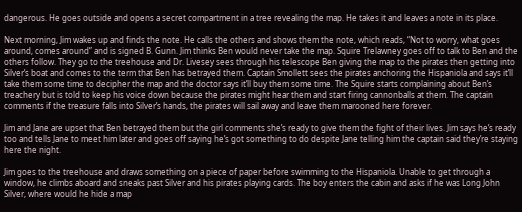dangerous. He goes outside and opens a secret compartment in a tree revealing the map. He takes it and leaves a note in its place.

Next morning, Jim wakes up and finds the note. He calls the others and shows them the note, which reads, “Not to worry, what goes around, comes around” and is signed B. Gunn. Jim thinks Ben would never take the map. Squire Trelawney goes off to talk to Ben and the others follow. They go to the treehouse and Dr. Livesey sees through his telescope Ben giving the map to the pirates then getting into Silver’s boat and comes to the term that Ben has betrayed them. Captain Smollett sees the pirates anchoring the Hispaniola and says it’ll take them some time to decipher the map and the doctor says it’ll buy them some time. The Squire starts complaining about Ben’s treachery but is told to keep his voice down because the pirates might hear them and start firing cannonballs at them. The captain comments if the treasure falls into Silver’s hands, the pirates will sail away and leave them marooned here forever.

Jim and Jane are upset that Ben betrayed them but the girl comments she’s ready to give them the fight of their lives. Jim says he’s ready too and tells Jane to meet him later and goes off saying he’s got something to do despite Jane telling him the captain said they’re staying here the night.

Jim goes to the treehouse and draws something on a piece of paper before swimming to the Hispaniola. Unable to get through a window, he climbs aboard and sneaks past Silver and his pirates playing cards. The boy enters the cabin and asks if he was Long John Silver, where would he hide a map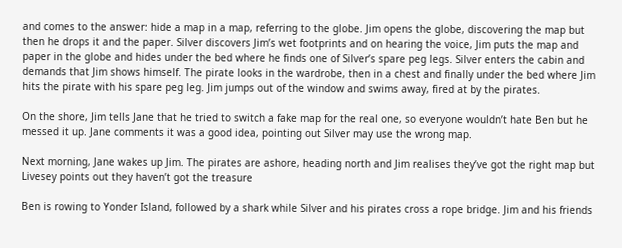and comes to the answer: hide a map in a map, referring to the globe. Jim opens the globe, discovering the map but then he drops it and the paper. Silver discovers Jim’s wet footprints and on hearing the voice, Jim puts the map and paper in the globe and hides under the bed where he finds one of Silver’s spare peg legs. Silver enters the cabin and demands that Jim shows himself. The pirate looks in the wardrobe, then in a chest and finally under the bed where Jim hits the pirate with his spare peg leg. Jim jumps out of the window and swims away, fired at by the pirates.

On the shore, Jim tells Jane that he tried to switch a fake map for the real one, so everyone wouldn’t hate Ben but he messed it up. Jane comments it was a good idea, pointing out Silver may use the wrong map.

Next morning, Jane wakes up Jim. The pirates are ashore, heading north and Jim realises they’ve got the right map but Livesey points out they haven’t got the treasure

Ben is rowing to Yonder Island, followed by a shark while Silver and his pirates cross a rope bridge. Jim and his friends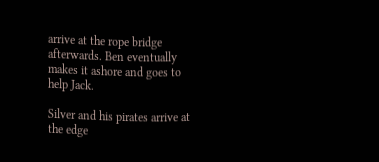arrive at the rope bridge afterwards. Ben eventually makes it ashore and goes to help Jack.

Silver and his pirates arrive at the edge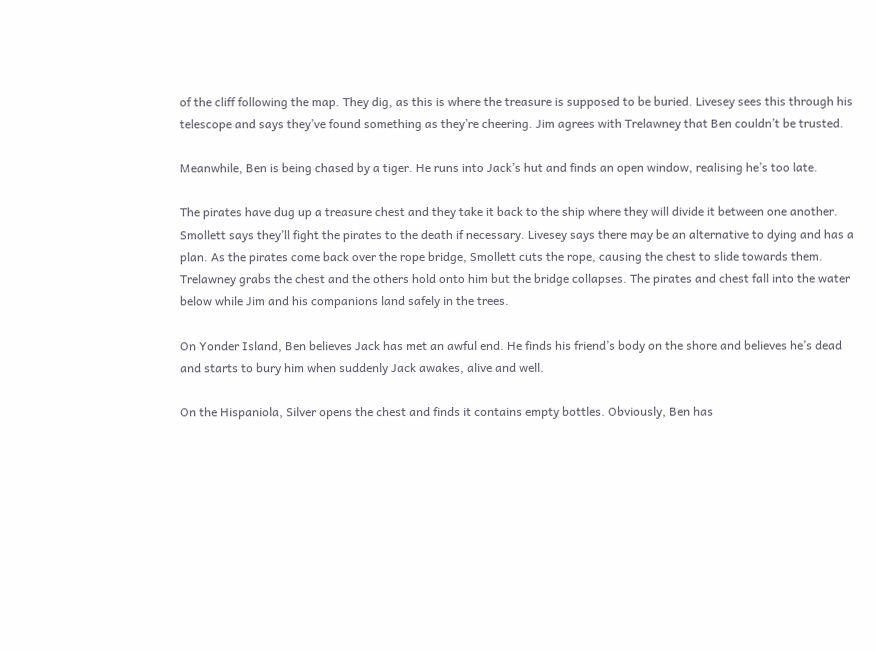of the cliff following the map. They dig, as this is where the treasure is supposed to be buried. Livesey sees this through his telescope and says they’ve found something as they’re cheering. Jim agrees with Trelawney that Ben couldn’t be trusted.

Meanwhile, Ben is being chased by a tiger. He runs into Jack’s hut and finds an open window, realising he’s too late.

The pirates have dug up a treasure chest and they take it back to the ship where they will divide it between one another. Smollett says they’ll fight the pirates to the death if necessary. Livesey says there may be an alternative to dying and has a plan. As the pirates come back over the rope bridge, Smollett cuts the rope, causing the chest to slide towards them. Trelawney grabs the chest and the others hold onto him but the bridge collapses. The pirates and chest fall into the water below while Jim and his companions land safely in the trees.

On Yonder Island, Ben believes Jack has met an awful end. He finds his friend’s body on the shore and believes he’s dead and starts to bury him when suddenly Jack awakes, alive and well.

On the Hispaniola, Silver opens the chest and finds it contains empty bottles. Obviously, Ben has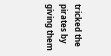tricked the pirates by giving them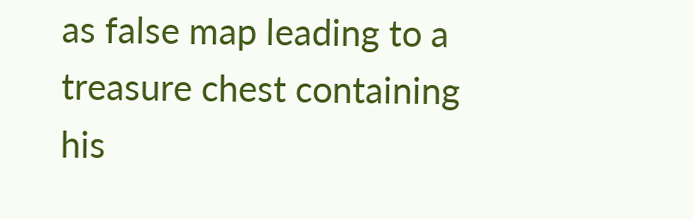as false map leading to a treasure chest containing his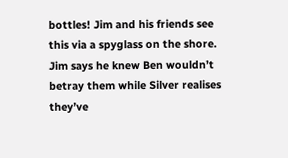bottles! Jim and his friends see this via a spyglass on the shore. Jim says he knew Ben wouldn’t betray them while Silver realises they’ve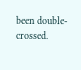been double-crossed.